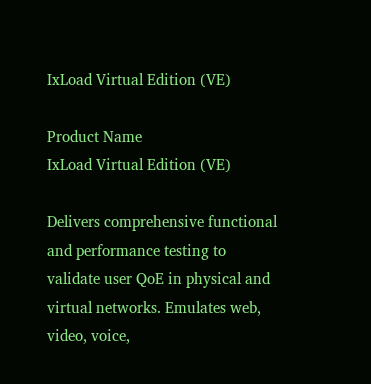IxLoad Virtual Edition (VE)

Product Name
IxLoad Virtual Edition (VE)

Delivers comprehensive functional and performance testing to validate user QoE in physical and virtual networks. Emulates web, video, voice,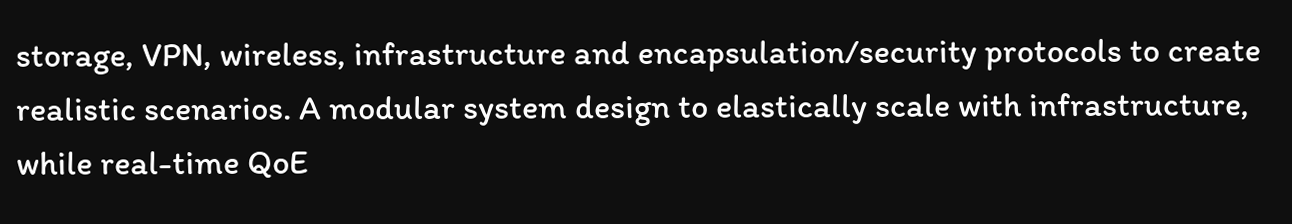storage, VPN, wireless, infrastructure and encapsulation/security protocols to create realistic scenarios. A modular system design to elastically scale with infrastructure, while real-time QoE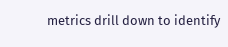metrics drill down to identify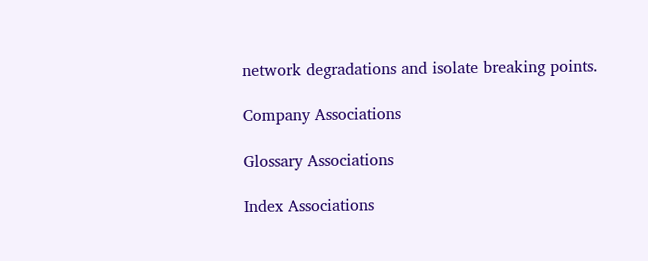network degradations and isolate breaking points.

Company Associations

Glossary Associations

Index Associations